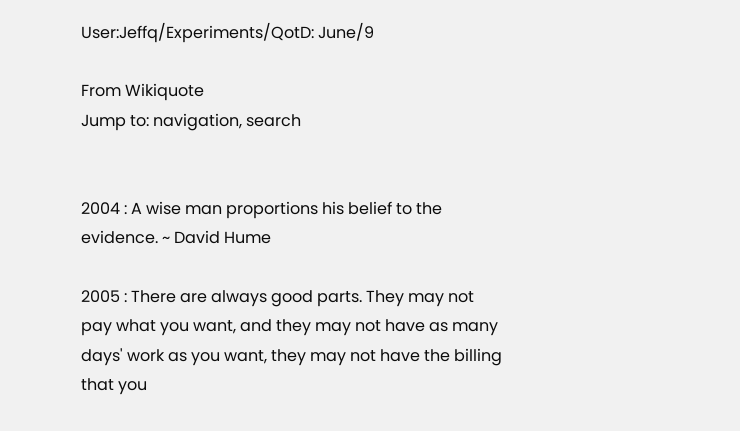User:Jeffq/Experiments/QotD: June/9

From Wikiquote
Jump to: navigation, search


2004 : A wise man proportions his belief to the evidence. ~ David Hume

2005 : There are always good parts. They may not pay what you want, and they may not have as many days' work as you want, they may not have the billing that you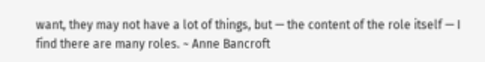want, they may not have a lot of things, but — the content of the role itself — I find there are many roles. ~ Anne Bancroft